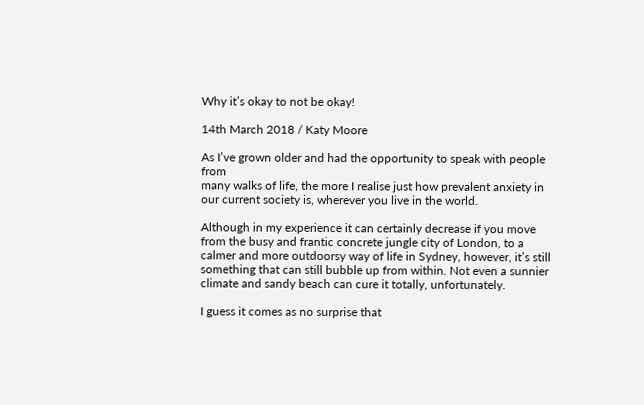Why it’s okay to not be okay!

14th March 2018 / Katy Moore

As I’ve grown older and had the opportunity to speak with people from
many walks of life, the more I realise just how prevalent anxiety in our current society is, wherever you live in the world.

Although in my experience it can certainly decrease if you move from the busy and frantic concrete jungle city of London, to a calmer and more outdoorsy way of life in Sydney, however, it’s still something that can still bubble up from within. Not even a sunnier climate and sandy beach can cure it totally, unfortunately.

I guess it comes as no surprise that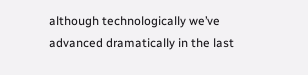although technologically we’ve advanced dramatically in the last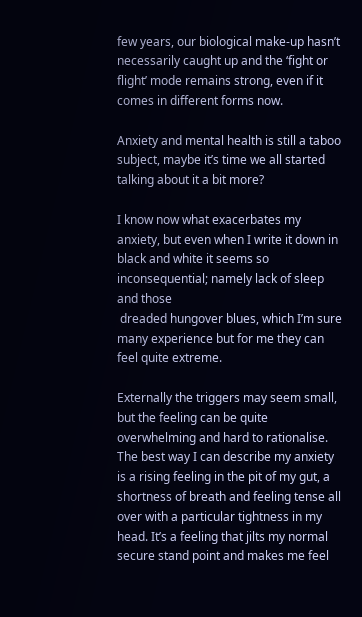few years, our biological make-up hasn’t necessarily caught up and the ‘fight or flight’ mode remains strong, even if it comes in different forms now.

Anxiety and mental health is still a taboo subject, maybe it’s time we all started talking about it a bit more?

I know now what exacerbates my anxiety, but even when I write it down in black and white it seems so inconsequential; namely lack of sleep and those
 dreaded hungover blues, which I’m sure many experience but for me they can feel quite extreme.

Externally the triggers may seem small, but the feeling can be quite overwhelming and hard to rationalise. The best way I can describe my anxiety is a rising feeling in the pit of my gut, a shortness of breath and feeling tense all over with a particular tightness in my
head. It’s a feeling that jilts my normal secure stand point and makes me feel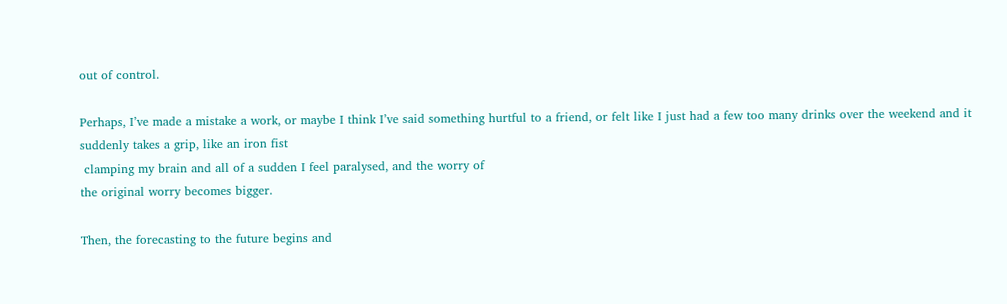out of control.

Perhaps, I’ve made a mistake a work, or maybe I think I’ve said something hurtful to a friend, or felt like I just had a few too many drinks over the weekend and it suddenly takes a grip, like an iron fist
 clamping my brain and all of a sudden I feel paralysed, and the worry of
the original worry becomes bigger.

Then, the forecasting to the future begins and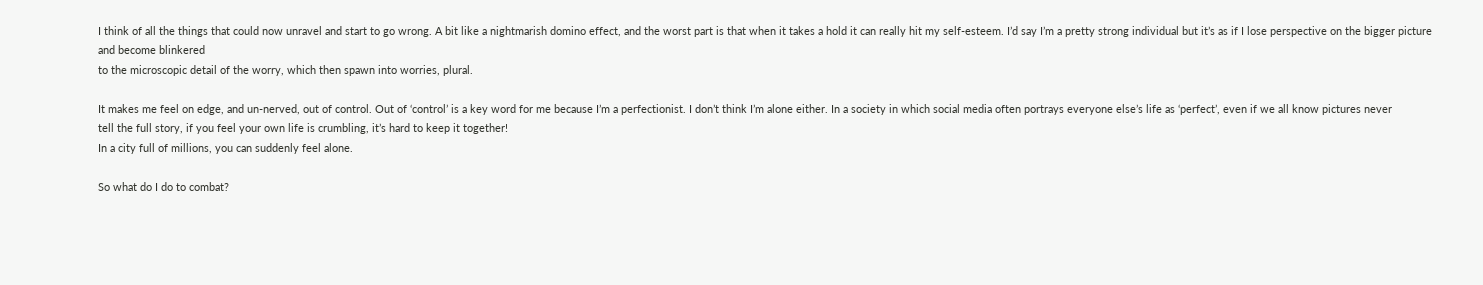I think of all the things that could now unravel and start to go wrong. A bit like a nightmarish domino effect, and the worst part is that when it takes a hold it can really hit my self-esteem. I’d say I’m a pretty strong individual but it’s as if I lose perspective on the bigger picture and become blinkered
to the microscopic detail of the worry, which then spawn into worries, plural.

It makes me feel on edge, and un-nerved, out of control. Out of ‘control’ is a key word for me because I’m a perfectionist. I don’t think I’m alone either. In a society in which social media often portrays everyone else’s life as ‘perfect’, even if we all know pictures never
tell the full story, if you feel your own life is crumbling, it’s hard to keep it together!
In a city full of millions, you can suddenly feel alone.

So what do I do to combat?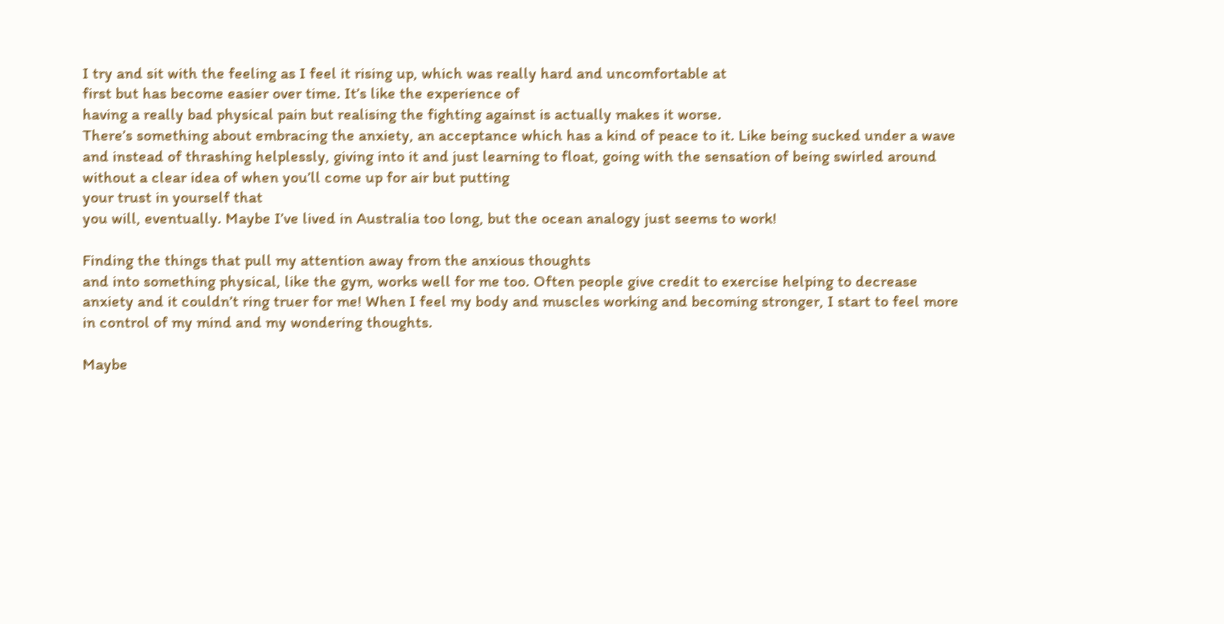I try and sit with the feeling as I feel it rising up, which was really hard and uncomfortable at
first but has become easier over time. It’s like the experience of
having a really bad physical pain but realising the fighting against is actually makes it worse.
There’s something about embracing the anxiety, an acceptance which has a kind of peace to it. Like being sucked under a wave and instead of thrashing helplessly, giving into it and just learning to float, going with the sensation of being swirled around without a clear idea of when you’ll come up for air but putting
your trust in yourself that
you will, eventually. Maybe I’ve lived in Australia too long, but the ocean analogy just seems to work!

Finding the things that pull my attention away from the anxious thoughts
and into something physical, like the gym, works well for me too. Often people give credit to exercise helping to decrease anxiety and it couldn’t ring truer for me! When I feel my body and muscles working and becoming stronger, I start to feel more in control of my mind and my wondering thoughts.

Maybe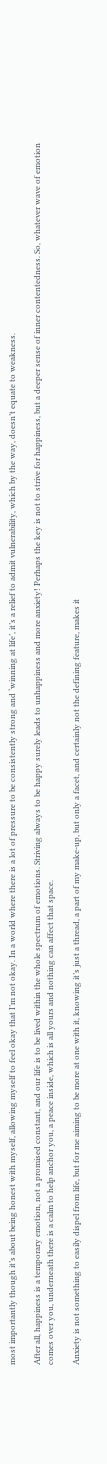most importantly though it’s about being honest with myself, allowing myself to feel okay that I’m not okay. In a world where there is a lot of pressure to be consistently strong and ‘winning at life’, it’s a relief to admit vulnerability, which by the way, doesn’t equate to weakness.

After all, happiness is a temporary emotion, not a promised constant, and our life is to be lived within the whole spectrum of emotions. Striving always to be happy surely leads to unhappiness and more anxiety! Perhaps the key is not to strive for happiness, but a deeper sense of inner contentedness. So, whatever wave of emotion comes over you, underneath there is a calm to help anchor you, a peace inside, which is all yours and nothing can affect that space.

Anxiety is not something to easily dispel from life, but for me aiming to be more at one with it, knowing it’s just a thread, a part of my make-up, but only a facet, and certainly not the defining feature, makes it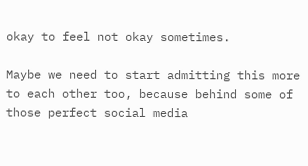okay to feel not okay sometimes.

Maybe we need to start admitting this more to each other too, because behind some of those perfect social media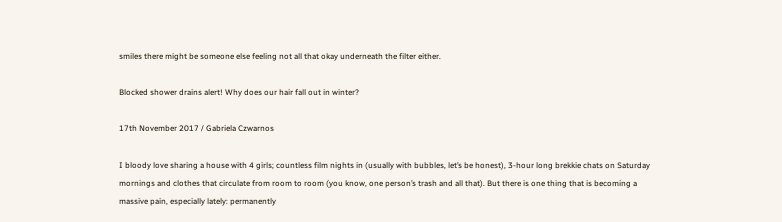smiles there might be someone else feeling not all that okay underneath the filter either.

Blocked shower drains alert! Why does our hair fall out in winter?

17th November 2017 / Gabriela Czwarnos

I bloody love sharing a house with 4 girls; countless film nights in (usually with bubbles, let’s be honest), 3-hour long brekkie chats on Saturday mornings and clothes that circulate from room to room (you know, one person’s trash and all that). But there is one thing that is becoming a massive pain, especially lately: permanently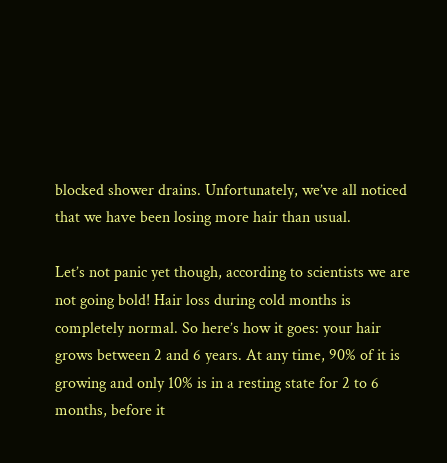blocked shower drains. Unfortunately, we’ve all noticed that we have been losing more hair than usual.

Let’s not panic yet though, according to scientists we are not going bold! Hair loss during cold months is completely normal. So here’s how it goes: your hair grows between 2 and 6 years. At any time, 90% of it is growing and only 10% is in a resting state for 2 to 6 months, before it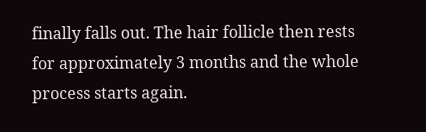finally falls out. The hair follicle then rests for approximately 3 months and the whole process starts again.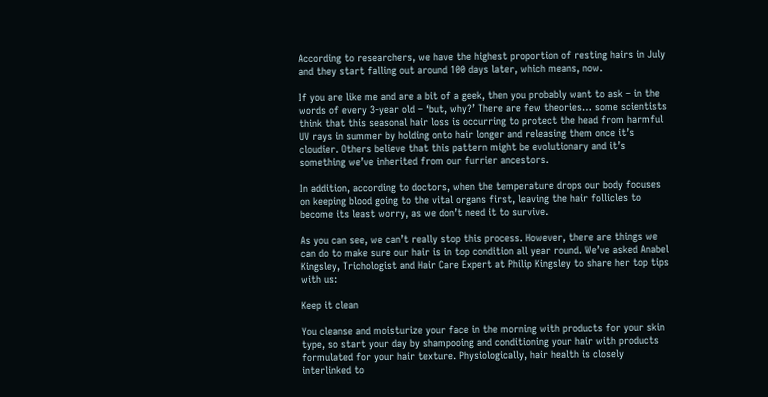According to researchers, we have the highest proportion of resting hairs in July and they start falling out around 100 days later, which means, now.

If you are like me and are a bit of a geek, then you probably want to ask – in the words of every 3-year old – ‘but, why?’ There are few theories… some scientists think that this seasonal hair loss is occurring to protect the head from harmful UV rays in summer by holding onto hair longer and releasing them once it’s cloudier. Others believe that this pattern might be evolutionary and it’s something we’ve inherited from our furrier ancestors.

In addition, according to doctors, when the temperature drops our body focuses on keeping blood going to the vital organs first, leaving the hair follicles to become its least worry, as we don’t need it to survive.

As you can see, we can’t really stop this process. However, there are things we can do to make sure our hair is in top condition all year round. We’ve asked Anabel Kingsley, Trichologist and Hair Care Expert at Philip Kingsley to share her top tips with us:

Keep it clean

You cleanse and moisturize your face in the morning with products for your skin type, so start your day by shampooing and conditioning your hair with products formulated for your hair texture. Physiologically, hair health is closely interlinked to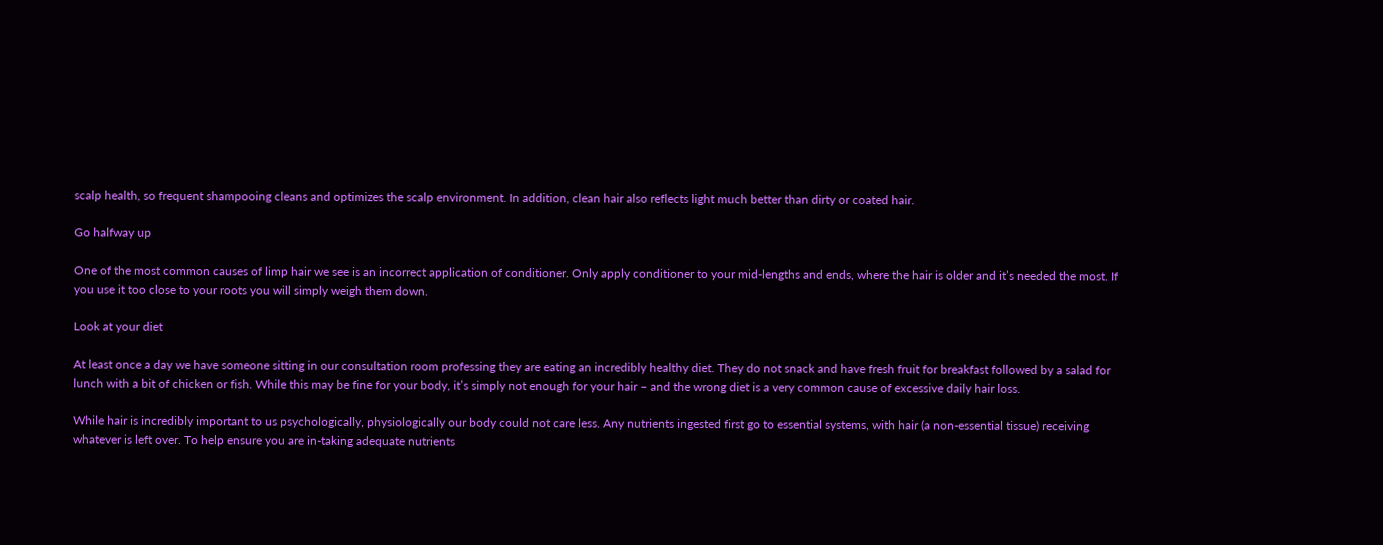scalp health, so frequent shampooing cleans and optimizes the scalp environment. In addition, clean hair also reflects light much better than dirty or coated hair.

Go halfway up

One of the most common causes of limp hair we see is an incorrect application of conditioner. Only apply conditioner to your mid-lengths and ends, where the hair is older and it’s needed the most. If you use it too close to your roots you will simply weigh them down.

Look at your diet

At least once a day we have someone sitting in our consultation room professing they are eating an incredibly healthy diet. They do not snack and have fresh fruit for breakfast followed by a salad for lunch with a bit of chicken or fish. While this may be fine for your body, it’s simply not enough for your hair – and the wrong diet is a very common cause of excessive daily hair loss.

While hair is incredibly important to us psychologically, physiologically our body could not care less. Any nutrients ingested first go to essential systems, with hair (a non-essential tissue) receiving whatever is left over. To help ensure you are in-taking adequate nutrients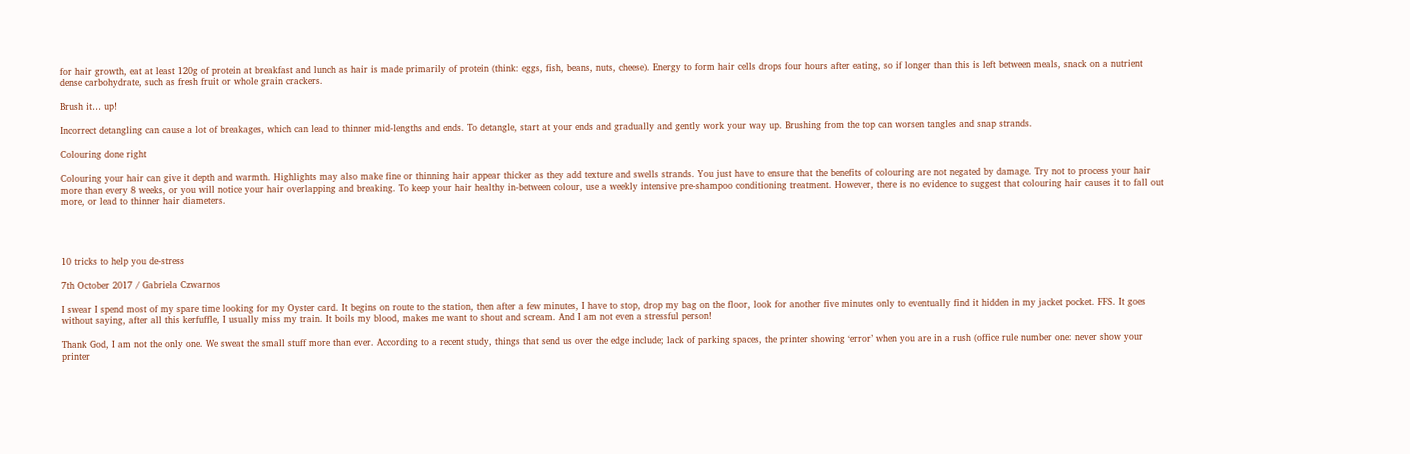for hair growth, eat at least 120g of protein at breakfast and lunch as hair is made primarily of protein (think: eggs, fish, beans, nuts, cheese). Energy to form hair cells drops four hours after eating, so if longer than this is left between meals, snack on a nutrient dense carbohydrate, such as fresh fruit or whole grain crackers.

Brush it… up!

Incorrect detangling can cause a lot of breakages, which can lead to thinner mid-lengths and ends. To detangle, start at your ends and gradually and gently work your way up. Brushing from the top can worsen tangles and snap strands.

Colouring done right

Colouring your hair can give it depth and warmth. Highlights may also make fine or thinning hair appear thicker as they add texture and swells strands. You just have to ensure that the benefits of colouring are not negated by damage. Try not to process your hair more than every 8 weeks, or you will notice your hair overlapping and breaking. To keep your hair healthy in-between colour, use a weekly intensive pre-shampoo conditioning treatment. However, there is no evidence to suggest that colouring hair causes it to fall out more, or lead to thinner hair diameters.




10 tricks to help you de-stress

7th October 2017 / Gabriela Czwarnos

I swear I spend most of my spare time looking for my Oyster card. It begins on route to the station, then after a few minutes, I have to stop, drop my bag on the floor, look for another five minutes only to eventually find it hidden in my jacket pocket. FFS. It goes without saying, after all this kerfuffle, I usually miss my train. It boils my blood, makes me want to shout and scream. And I am not even a stressful person!

Thank God, I am not the only one. We sweat the small stuff more than ever. According to a recent study, things that send us over the edge include; lack of parking spaces, the printer showing ‘error’ when you are in a rush (office rule number one: never show your printer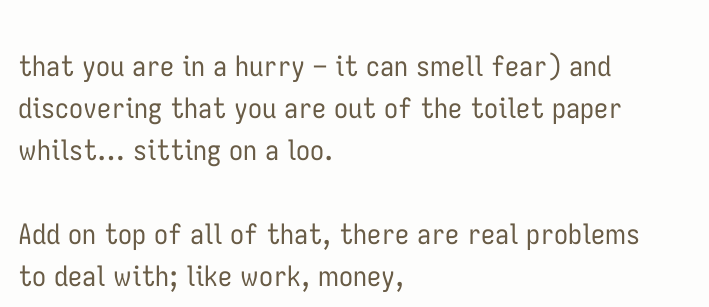that you are in a hurry – it can smell fear) and discovering that you are out of the toilet paper whilst… sitting on a loo.

Add on top of all of that, there are real problems to deal with; like work, money,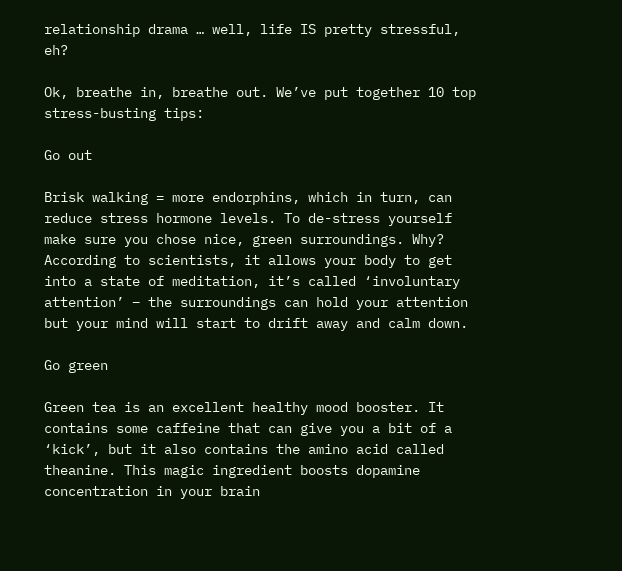relationship drama … well, life IS pretty stressful, eh?

Ok, breathe in, breathe out. We’ve put together 10 top stress-busting tips:

Go out

Brisk walking = more endorphins, which in turn, can reduce stress hormone levels. To de-stress yourself make sure you chose nice, green surroundings. Why? According to scientists, it allows your body to get into a state of meditation, it’s called ‘involuntary attention’ – the surroundings can hold your attention but your mind will start to drift away and calm down.

Go green

Green tea is an excellent healthy mood booster. It contains some caffeine that can give you a bit of a ‘kick’, but it also contains the amino acid called theanine. This magic ingredient boosts dopamine concentration in your brain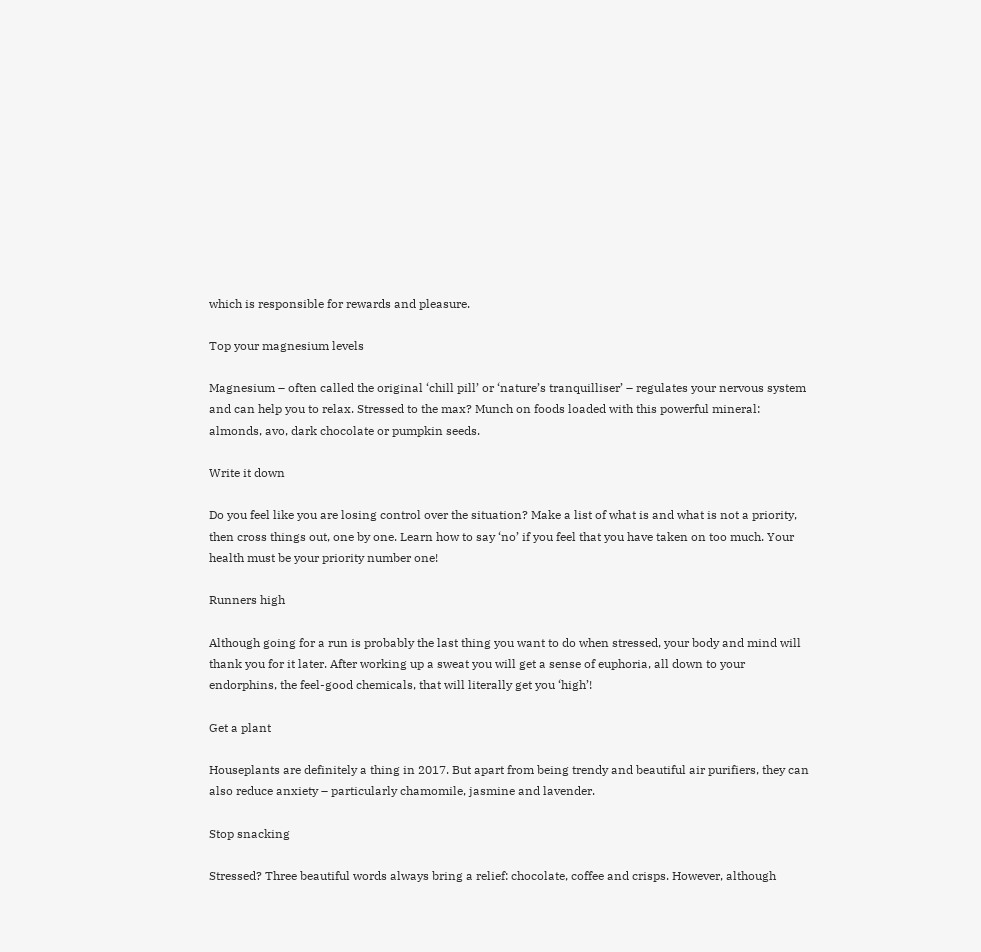which is responsible for rewards and pleasure.

Top your magnesium levels

Magnesium – often called the original ‘chill pill’ or ‘nature’s tranquilliser’ – regulates your nervous system and can help you to relax. Stressed to the max? Munch on foods loaded with this powerful mineral: almonds, avo, dark chocolate or pumpkin seeds.

Write it down

Do you feel like you are losing control over the situation? Make a list of what is and what is not a priority, then cross things out, one by one. Learn how to say ‘no’ if you feel that you have taken on too much. Your health must be your priority number one!

Runners high

Although going for a run is probably the last thing you want to do when stressed, your body and mind will thank you for it later. After working up a sweat you will get a sense of euphoria, all down to your endorphins, the feel-good chemicals, that will literally get you ‘high’!

Get a plant

Houseplants are definitely a thing in 2017. But apart from being trendy and beautiful air purifiers, they can also reduce anxiety – particularly chamomile, jasmine and lavender.

Stop snacking

Stressed? Three beautiful words always bring a relief: chocolate, coffee and crisps. However, although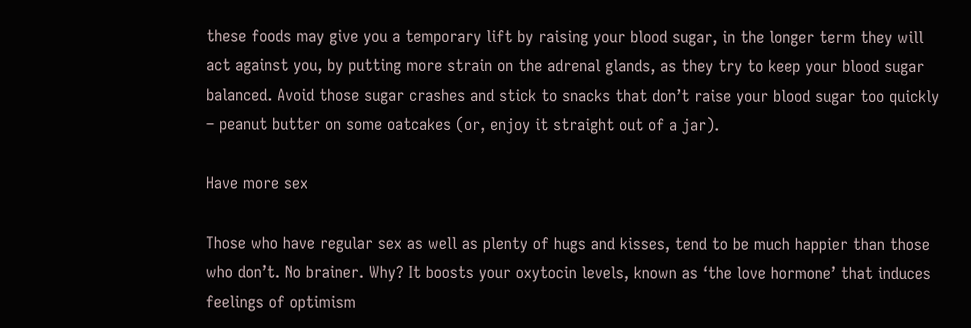these foods may give you a temporary lift by raising your blood sugar, in the longer term they will act against you, by putting more strain on the adrenal glands, as they try to keep your blood sugar balanced. Avoid those sugar crashes and stick to snacks that don’t raise your blood sugar too quickly – peanut butter on some oatcakes (or, enjoy it straight out of a jar).

Have more sex

Those who have regular sex as well as plenty of hugs and kisses, tend to be much happier than those who don’t. No brainer. Why? It boosts your oxytocin levels, known as ‘the love hormone’ that induces feelings of optimism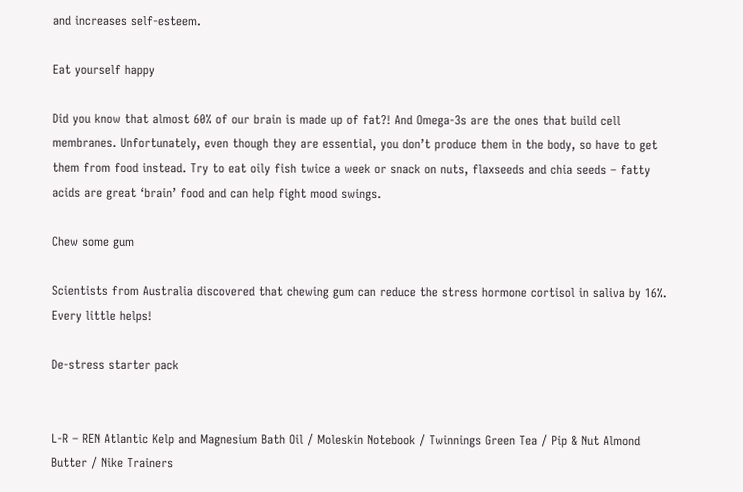and increases self-esteem.

Eat yourself happy

Did you know that almost 60% of our brain is made up of fat?! And Omega-3s are the ones that build cell membranes. Unfortunately, even though they are essential, you don’t produce them in the body, so have to get them from food instead. Try to eat oily fish twice a week or snack on nuts, flaxseeds and chia seeds – fatty acids are great ‘brain’ food and can help fight mood swings.

Chew some gum

Scientists from Australia discovered that chewing gum can reduce the stress hormone cortisol in saliva by 16%. Every little helps!

De-stress starter pack


L-R – REN Atlantic Kelp and Magnesium Bath Oil / Moleskin Notebook / Twinnings Green Tea / Pip & Nut Almond Butter / Nike Trainers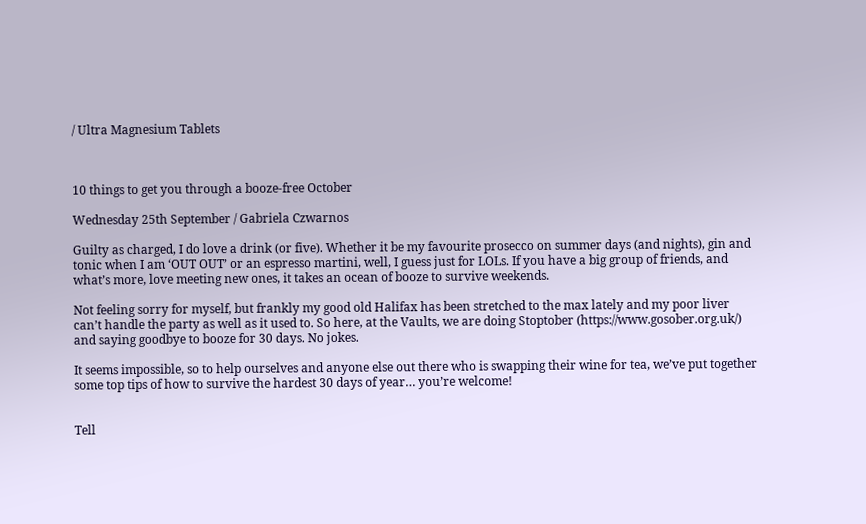/ Ultra Magnesium Tablets



10 things to get you through a booze-free October

Wednesday 25th September / Gabriela Czwarnos

Guilty as charged, I do love a drink (or five). Whether it be my favourite prosecco on summer days (and nights), gin and tonic when I am ‘OUT OUT’ or an espresso martini, well, I guess just for LOLs. If you have a big group of friends, and what’s more, love meeting new ones, it takes an ocean of booze to survive weekends.

Not feeling sorry for myself, but frankly my good old Halifax has been stretched to the max lately and my poor liver can’t handle the party as well as it used to. So here, at the Vaults, we are doing Stoptober (https://www.gosober.org.uk/) and saying goodbye to booze for 30 days. No jokes.

It seems impossible, so to help ourselves and anyone else out there who is swapping their wine for tea, we’ve put together some top tips of how to survive the hardest 30 days of year… you’re welcome!


Tell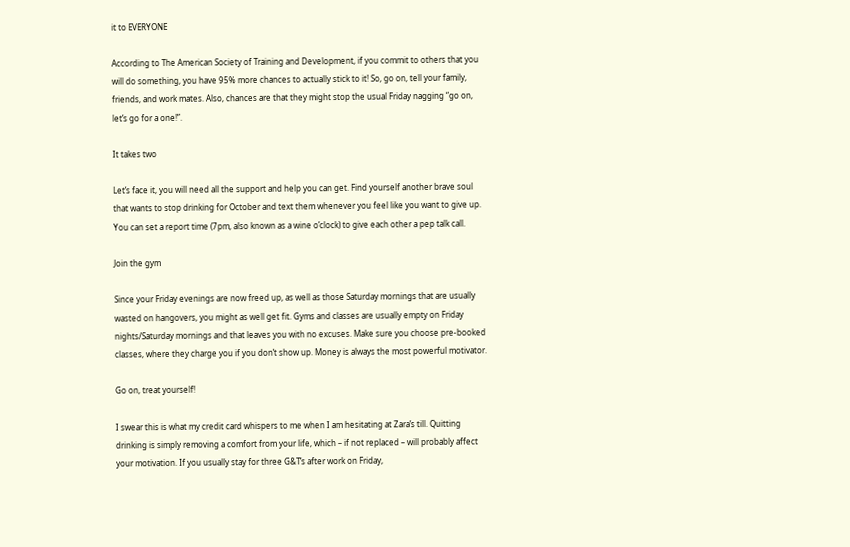it to EVERYONE

According to The American Society of Training and Development, if you commit to others that you will do something, you have 95% more chances to actually stick to it! So, go on, tell your family, friends, and work mates. Also, chances are that they might stop the usual Friday nagging “go on, let’s go for a one!”.

It takes two

Let’s face it, you will need all the support and help you can get. Find yourself another brave soul that wants to stop drinking for October and text them whenever you feel like you want to give up. You can set a report time (7pm, also known as a wine o’clock) to give each other a pep talk call.

Join the gym

Since your Friday evenings are now freed up, as well as those Saturday mornings that are usually wasted on hangovers, you might as well get fit. Gyms and classes are usually empty on Friday nights/Saturday mornings and that leaves you with no excuses. Make sure you choose pre-booked classes, where they charge you if you don’t show up. Money is always the most powerful motivator.

Go on, treat yourself!

I swear this is what my credit card whispers to me when I am hesitating at Zara’s till. Quitting drinking is simply removing a comfort from your life, which – if not replaced – will probably affect your motivation. If you usually stay for three G&T’s after work on Friday,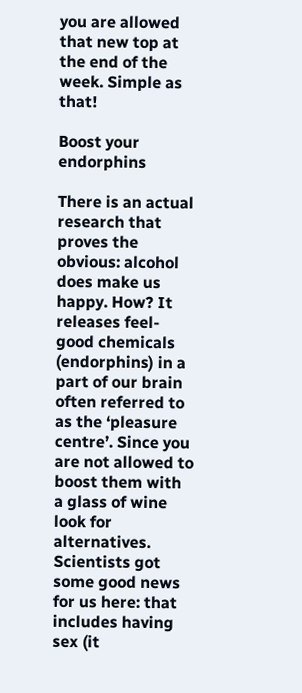you are allowed that new top at the end of the week. Simple as that!

Boost your endorphins

There is an actual research that proves the obvious: alcohol does make us happy. How? It releases feel-good chemicals (endorphins) in a part of our brain often referred to as the ‘pleasure centre’. Since you are not allowed to boost them with a glass of wine look for alternatives. Scientists got some good news for us here: that includes having sex (it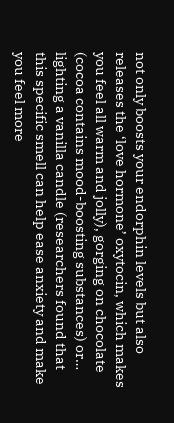not only boosts your endorphin levels but also releases the ‘love hormone’ oxytocin, which makes you feel all warm and jolly), gorging on chocolate (cocoa contains mood-boosting substances) or… lighting a vanilla candle (researchers found that this specific smell can help ease anxiety and make you feel more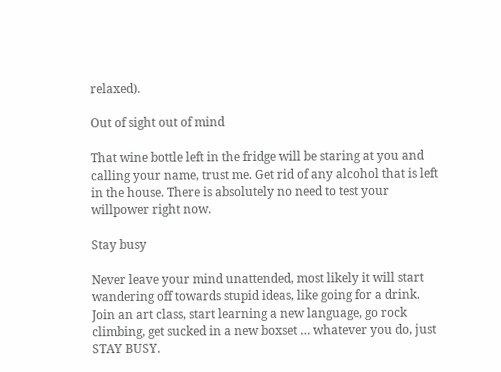relaxed).

Out of sight out of mind

That wine bottle left in the fridge will be staring at you and calling your name, trust me. Get rid of any alcohol that is left in the house. There is absolutely no need to test your willpower right now.

Stay busy

Never leave your mind unattended, most likely it will start wandering off towards stupid ideas, like going for a drink. Join an art class, start learning a new language, go rock climbing, get sucked in a new boxset … whatever you do, just STAY BUSY.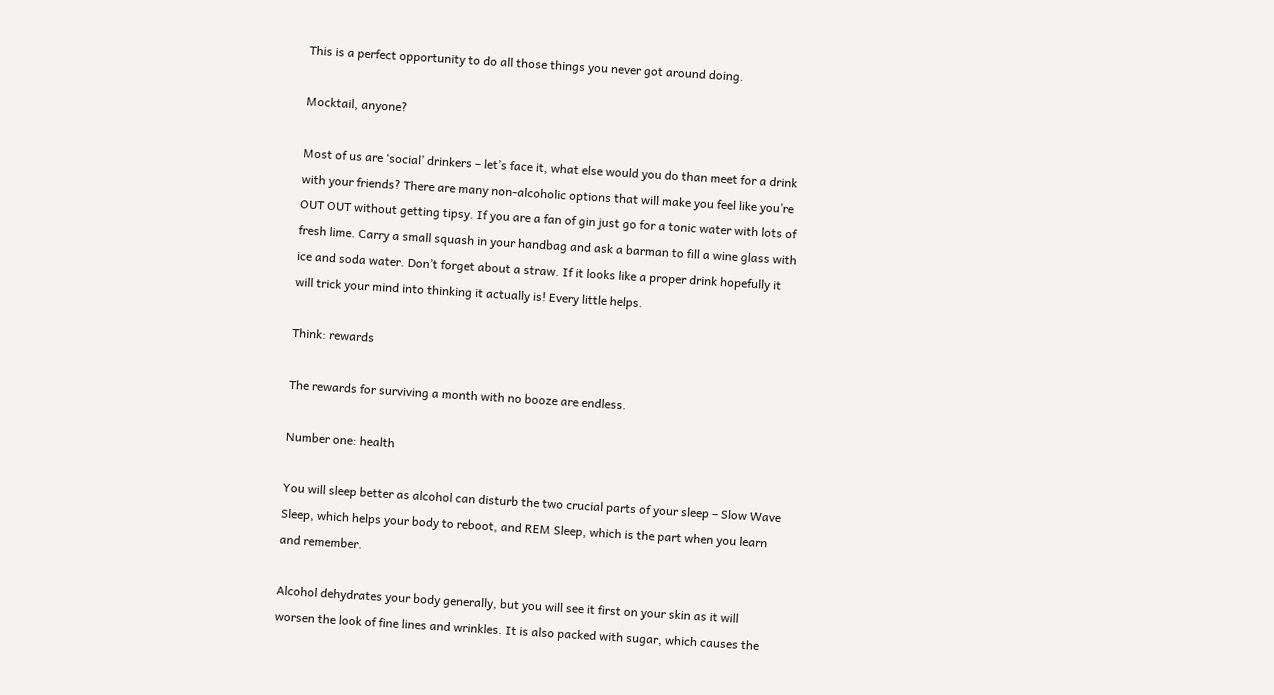This is a perfect opportunity to do all those things you never got around doing.

Mocktail, anyone?

Most of us are ‘social’ drinkers – let’s face it, what else would you do than meet for a drink with your friends? There are many non-alcoholic options that will make you feel like you’re OUT OUT without getting tipsy. If you are a fan of gin just go for a tonic water with lots of fresh lime. Carry a small squash in your handbag and ask a barman to fill a wine glass with ice and soda water. Don’t forget about a straw. If it looks like a proper drink hopefully it will trick your mind into thinking it actually is! Every little helps.

Think: rewards

The rewards for surviving a month with no booze are endless.

Number one: health

You will sleep better as alcohol can disturb the two crucial parts of your sleep – Slow Wave Sleep, which helps your body to reboot, and REM Sleep, which is the part when you learn and remember.

Alcohol dehydrates your body generally, but you will see it first on your skin as it will worsen the look of fine lines and wrinkles. It is also packed with sugar, which causes the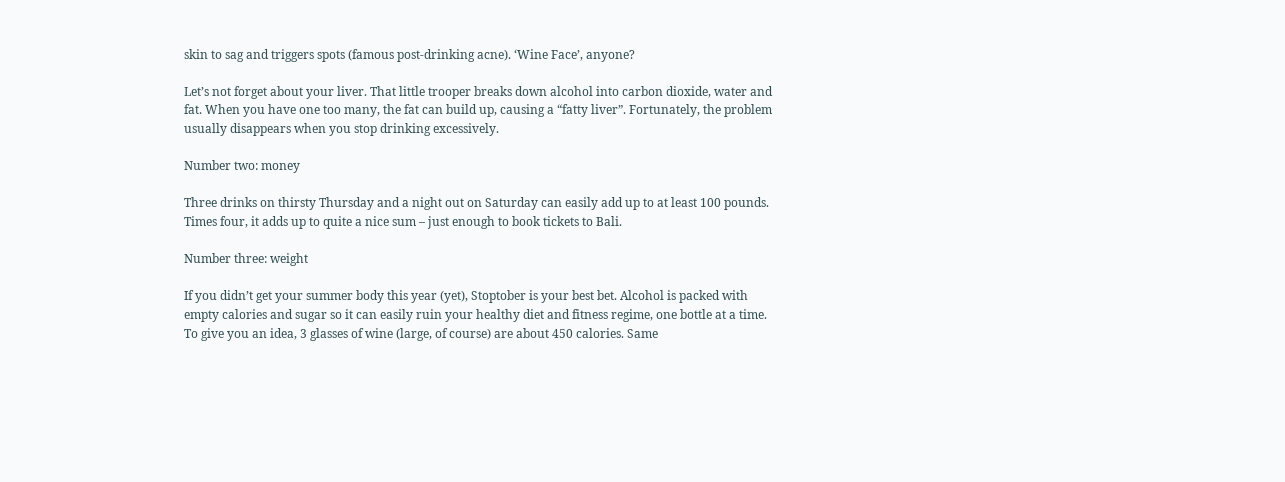skin to sag and triggers spots (famous post-drinking acne). ‘Wine Face’, anyone?

Let’s not forget about your liver. That little trooper breaks down alcohol into carbon dioxide, water and fat. When you have one too many, the fat can build up, causing a “fatty liver”. Fortunately, the problem usually disappears when you stop drinking excessively.

Number two: money

Three drinks on thirsty Thursday and a night out on Saturday can easily add up to at least 100 pounds. Times four, it adds up to quite a nice sum – just enough to book tickets to Bali.

Number three: weight

If you didn’t get your summer body this year (yet), Stoptober is your best bet. Alcohol is packed with empty calories and sugar so it can easily ruin your healthy diet and fitness regime, one bottle at a time. To give you an idea, 3 glasses of wine (large, of course) are about 450 calories. Same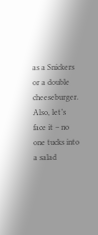as a Snickers or a double cheeseburger. Also, let’s face it – no one tucks into a salad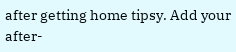after getting home tipsy. Add your after-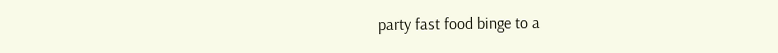party fast food binge to a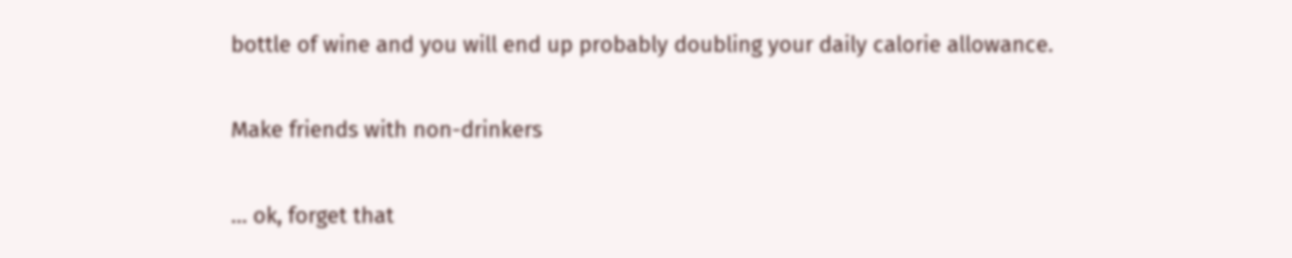bottle of wine and you will end up probably doubling your daily calorie allowance.

Make friends with non-drinkers

… ok, forget that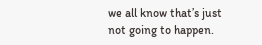we all know that’s just not going to happen.